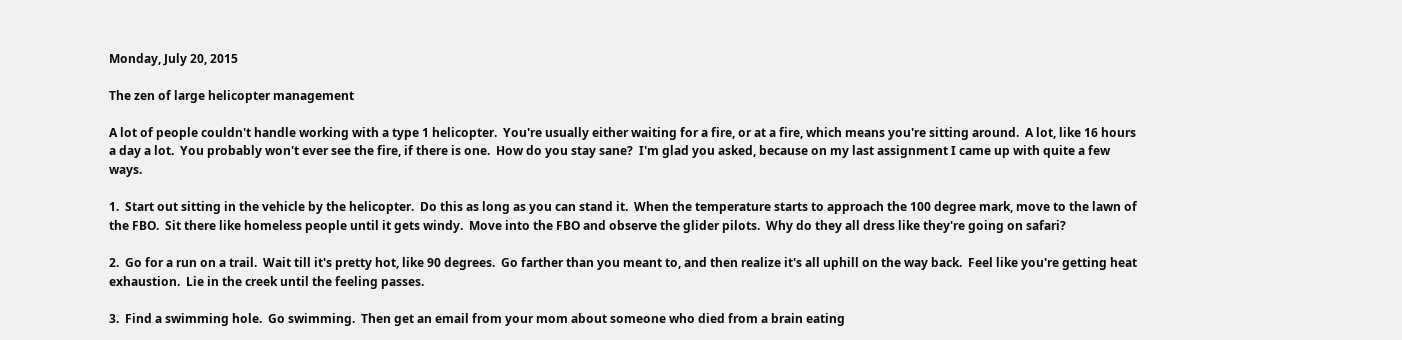Monday, July 20, 2015

The zen of large helicopter management

A lot of people couldn't handle working with a type 1 helicopter.  You're usually either waiting for a fire, or at a fire, which means you're sitting around.  A lot, like 16 hours a day a lot.  You probably won't ever see the fire, if there is one.  How do you stay sane?  I'm glad you asked, because on my last assignment I came up with quite a few ways.

1.  Start out sitting in the vehicle by the helicopter.  Do this as long as you can stand it.  When the temperature starts to approach the 100 degree mark, move to the lawn of the FBO.  Sit there like homeless people until it gets windy.  Move into the FBO and observe the glider pilots.  Why do they all dress like they're going on safari?

2.  Go for a run on a trail.  Wait till it's pretty hot, like 90 degrees.  Go farther than you meant to, and then realize it's all uphill on the way back.  Feel like you're getting heat exhaustion.  Lie in the creek until the feeling passes.

3.  Find a swimming hole.  Go swimming.  Then get an email from your mom about someone who died from a brain eating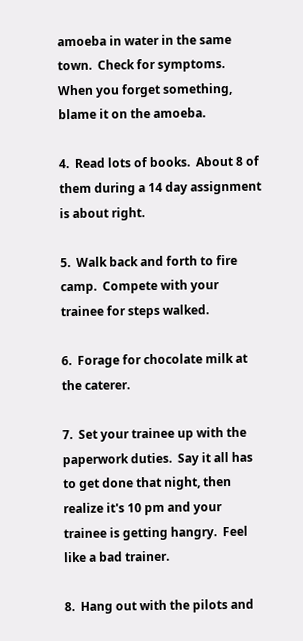amoeba in water in the same town.  Check for symptoms. When you forget something, blame it on the amoeba.

4.  Read lots of books.  About 8 of them during a 14 day assignment is about right.

5.  Walk back and forth to fire camp.  Compete with your trainee for steps walked.

6.  Forage for chocolate milk at the caterer.

7.  Set your trainee up with the paperwork duties.  Say it all has to get done that night, then realize it's 10 pm and your trainee is getting hangry.  Feel like a bad trainer.

8.  Hang out with the pilots and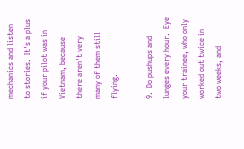mechanics and listen to stories.  It's a plus if your pilot was in Vietnam, because there aren't very many of them still flying.

9.  Do pushups and lunges every hour.  Eye your trainee, who only worked out twice in two weeks, and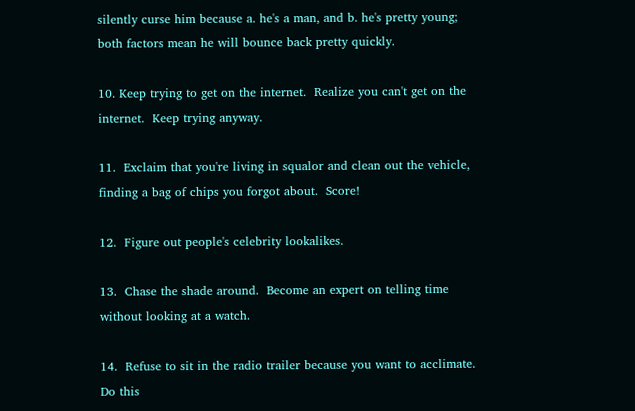silently curse him because a. he's a man, and b. he's pretty young; both factors mean he will bounce back pretty quickly.

10. Keep trying to get on the internet.  Realize you can't get on the internet.  Keep trying anyway.

11.  Exclaim that you're living in squalor and clean out the vehicle, finding a bag of chips you forgot about.  Score!

12.  Figure out people's celebrity lookalikes.

13.  Chase the shade around.  Become an expert on telling time without looking at a watch.

14.  Refuse to sit in the radio trailer because you want to acclimate.  Do this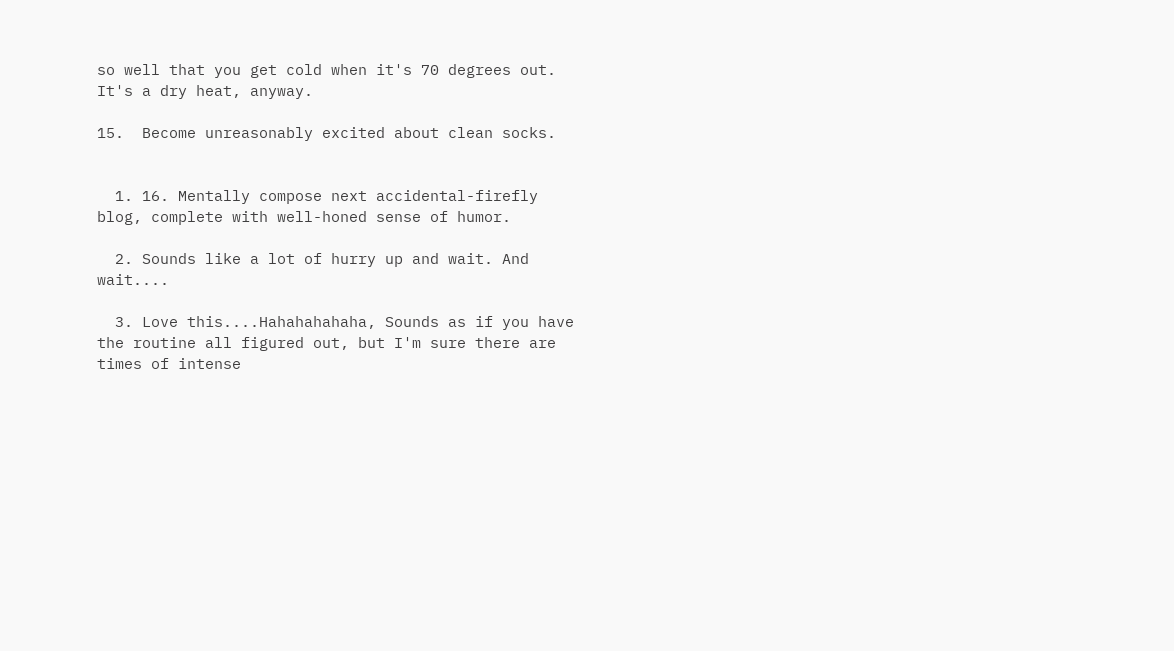so well that you get cold when it's 70 degrees out.  It's a dry heat, anyway.

15.  Become unreasonably excited about clean socks.


  1. 16. Mentally compose next accidental-firefly blog, complete with well-honed sense of humor.

  2. Sounds like a lot of hurry up and wait. And wait....

  3. Love this....Hahahahahaha, Sounds as if you have the routine all figured out, but I'm sure there are times of intense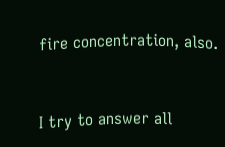fire concentration, also.


I try to answer all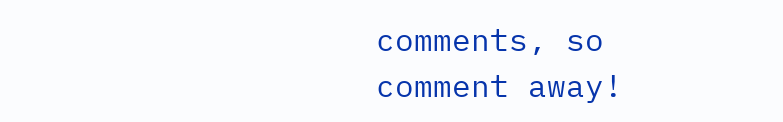comments, so comment away!